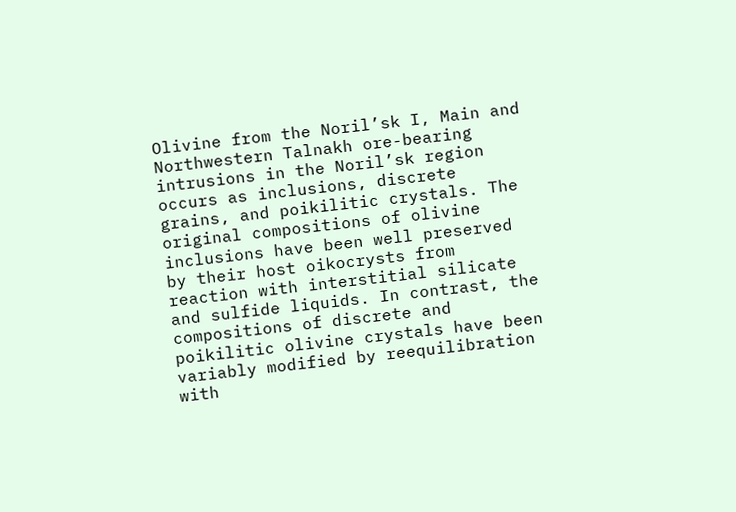Olivine from the Noril’sk I, Main and Northwestern Talnakh ore-bearing intrusions in the Noril’sk region occurs as inclusions, discrete grains, and poikilitic crystals. The original compositions of olivine inclusions have been well preserved by their host oikocrysts from reaction with interstitial silicate and sulfide liquids. In contrast, the compositions of discrete and poikilitic olivine crystals have been variably modified by reequilibration with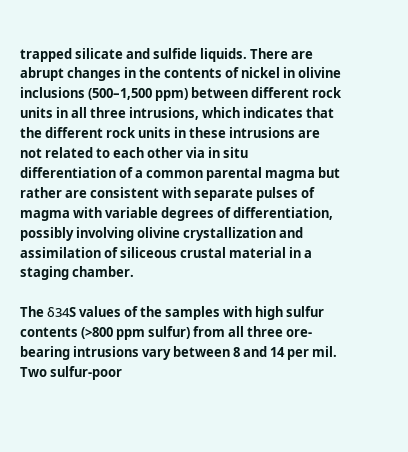trapped silicate and sulfide liquids. There are abrupt changes in the contents of nickel in olivine inclusions (500–1,500 ppm) between different rock units in all three intrusions, which indicates that the different rock units in these intrusions are not related to each other via in situ differentiation of a common parental magma but rather are consistent with separate pulses of magma with variable degrees of differentiation, possibly involving olivine crystallization and assimilation of siliceous crustal material in a staging chamber.

The δ34S values of the samples with high sulfur contents (>800 ppm sulfur) from all three ore-bearing intrusions vary between 8 and 14 per mil. Two sulfur-poor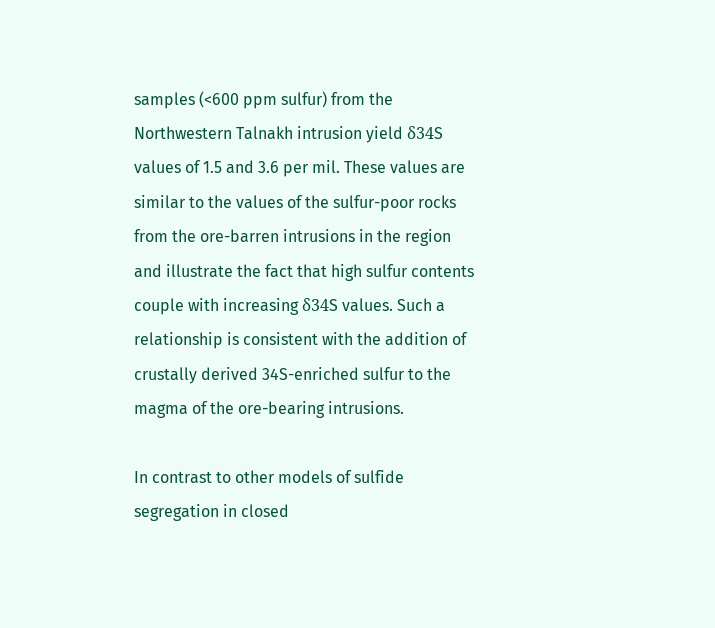samples (<600 ppm sulfur) from the Northwestern Talnakh intrusion yield δ34S values of 1.5 and 3.6 per mil. These values are similar to the values of the sulfur-poor rocks from the ore-barren intrusions in the region and illustrate the fact that high sulfur contents couple with increasing δ34S values. Such a relationship is consistent with the addition of crustally derived 34S-enriched sulfur to the magma of the ore-bearing intrusions.

In contrast to other models of sulfide segregation in closed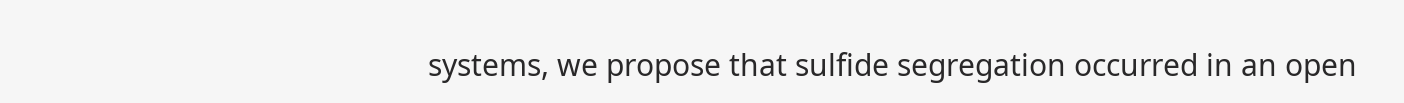systems, we propose that sulfide segregation occurred in an open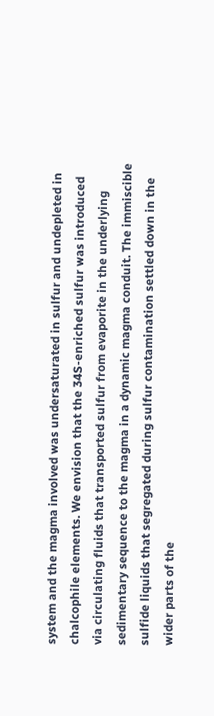system and the magma involved was undersaturated in sulfur and undepleted in chalcophile elements. We envision that the 34S-enriched sulfur was introduced via circulating fluids that transported sulfur from evaporite in the underlying sedimentary sequence to the magma in a dynamic magma conduit. The immiscible sulfide liquids that segregated during sulfur contamination settled down in the wider parts of the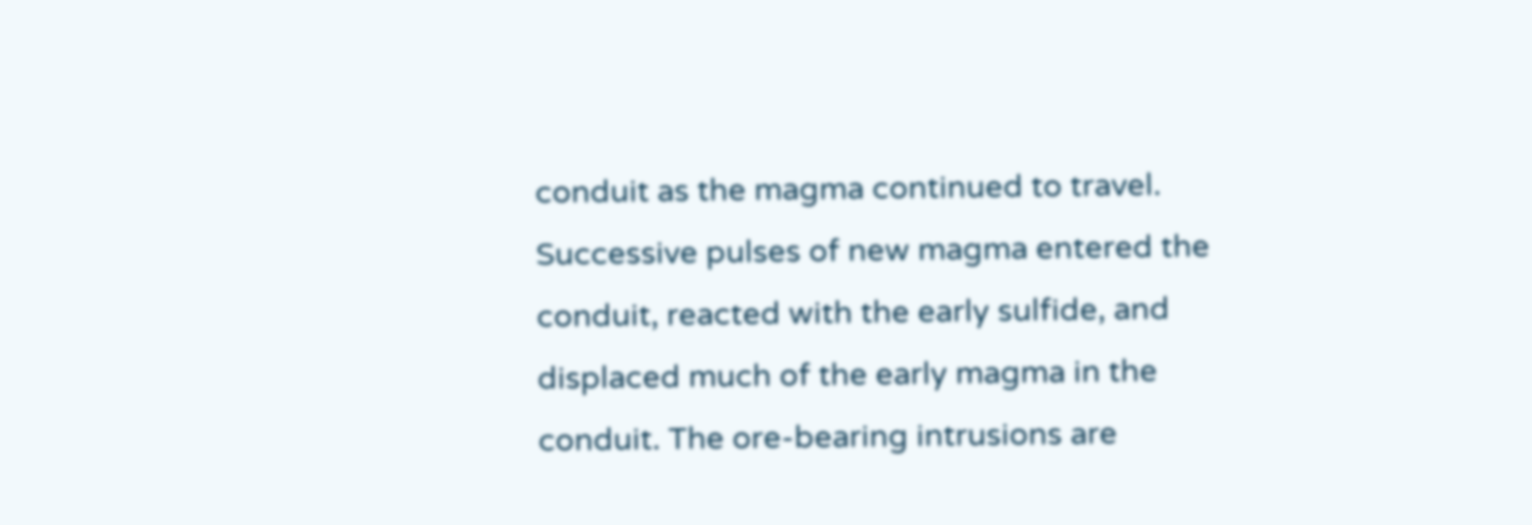conduit as the magma continued to travel. Successive pulses of new magma entered the conduit, reacted with the early sulfide, and displaced much of the early magma in the conduit. The ore-bearing intrusions are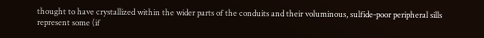thought to have crystallized within the wider parts of the conduits and their voluminous, sulfide-poor peripheral sills represent some (if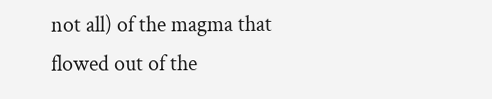not all) of the magma that flowed out of the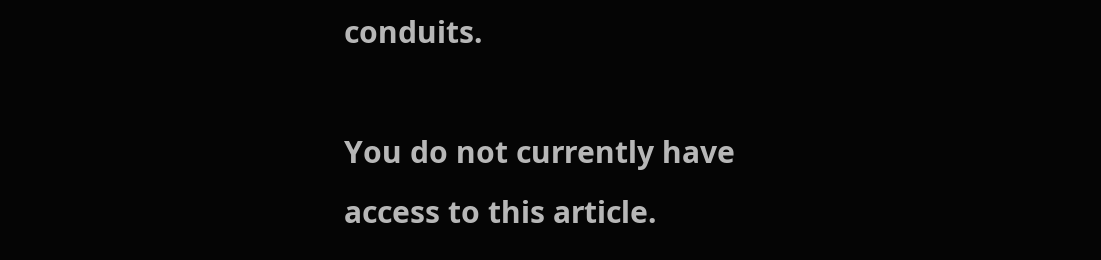conduits.

You do not currently have access to this article.